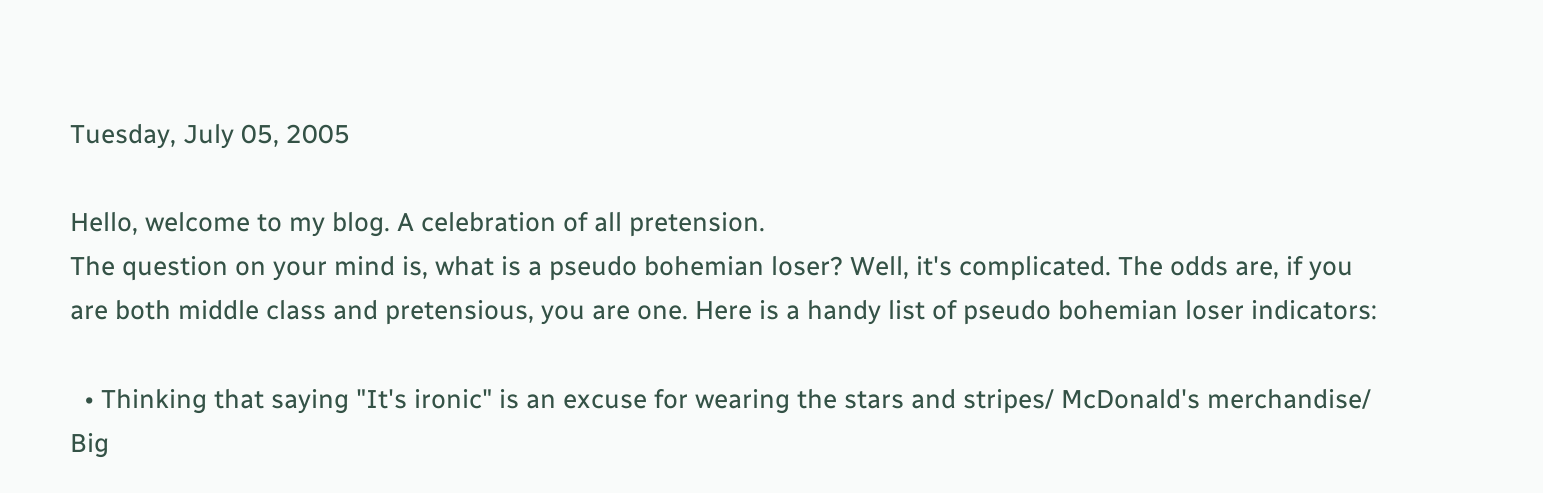Tuesday, July 05, 2005

Hello, welcome to my blog. A celebration of all pretension.
The question on your mind is, what is a pseudo bohemian loser? Well, it's complicated. The odds are, if you are both middle class and pretensious, you are one. Here is a handy list of pseudo bohemian loser indicators:

  • Thinking that saying "It's ironic" is an excuse for wearing the stars and stripes/ McDonald's merchandise/ Big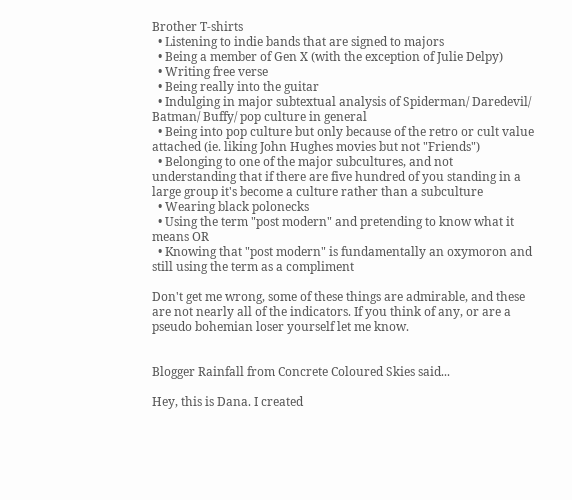Brother T-shirts
  • Listening to indie bands that are signed to majors
  • Being a member of Gen X (with the exception of Julie Delpy)
  • Writing free verse
  • Being really into the guitar
  • Indulging in major subtextual analysis of Spiderman/ Daredevil/ Batman/ Buffy/ pop culture in general
  • Being into pop culture but only because of the retro or cult value attached (ie. liking John Hughes movies but not "Friends")
  • Belonging to one of the major subcultures, and not understanding that if there are five hundred of you standing in a large group it's become a culture rather than a subculture
  • Wearing black polonecks
  • Using the term "post modern" and pretending to know what it means OR
  • Knowing that "post modern" is fundamentally an oxymoron and still using the term as a compliment

Don't get me wrong, some of these things are admirable, and these are not nearly all of the indicators. If you think of any, or are a pseudo bohemian loser yourself let me know.


Blogger Rainfall from Concrete Coloured Skies said...

Hey, this is Dana. I created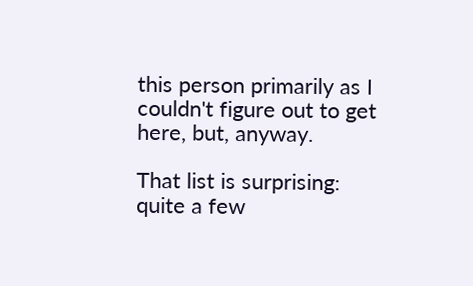this person primarily as I couldn't figure out to get here, but, anyway.

That list is surprising: quite a few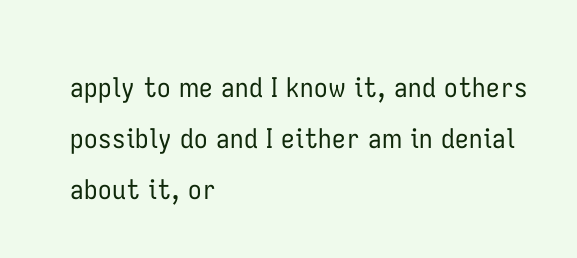apply to me and I know it, and others possibly do and I either am in denial about it, or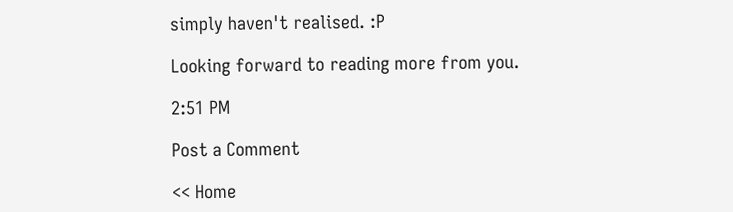simply haven't realised. :P

Looking forward to reading more from you.

2:51 PM

Post a Comment

<< Home